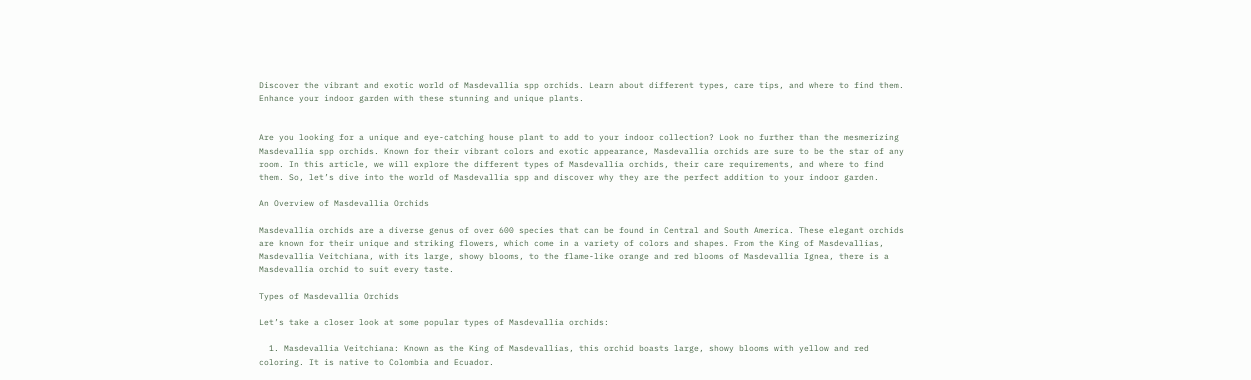Discover the vibrant and exotic world of Masdevallia spp orchids. Learn about different types, care tips, and where to find them. Enhance your indoor garden with these stunning and unique plants.


Are you looking for a unique and eye-catching house plant to add to your indoor collection? Look no further than the mesmerizing Masdevallia spp orchids. Known for their vibrant colors and exotic appearance, Masdevallia orchids are sure to be the star of any room. In this article, we will explore the different types of Masdevallia orchids, their care requirements, and where to find them. So, let’s dive into the world of Masdevallia spp and discover why they are the perfect addition to your indoor garden.

An Overview of Masdevallia Orchids

Masdevallia orchids are a diverse genus of over 600 species that can be found in Central and South America. These elegant orchids are known for their unique and striking flowers, which come in a variety of colors and shapes. From the King of Masdevallias, Masdevallia Veitchiana, with its large, showy blooms, to the flame-like orange and red blooms of Masdevallia Ignea, there is a Masdevallia orchid to suit every taste.

Types of Masdevallia Orchids

Let’s take a closer look at some popular types of Masdevallia orchids:

  1. Masdevallia Veitchiana: Known as the King of Masdevallias, this orchid boasts large, showy blooms with yellow and red coloring. It is native to Colombia and Ecuador.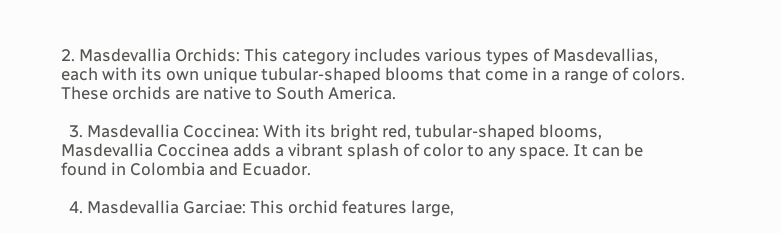2. Masdevallia Orchids: This category includes various types of Masdevallias, each with its own unique tubular-shaped blooms that come in a range of colors. These orchids are native to South America.

  3. Masdevallia Coccinea: With its bright red, tubular-shaped blooms, Masdevallia Coccinea adds a vibrant splash of color to any space. It can be found in Colombia and Ecuador.

  4. Masdevallia Garciae: This orchid features large,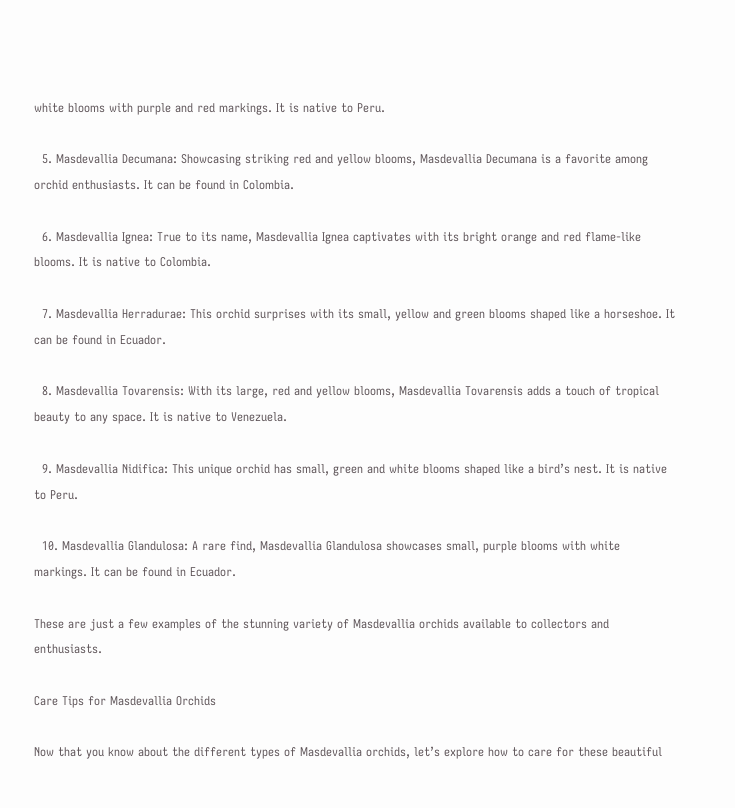white blooms with purple and red markings. It is native to Peru.

  5. Masdevallia Decumana: Showcasing striking red and yellow blooms, Masdevallia Decumana is a favorite among orchid enthusiasts. It can be found in Colombia.

  6. Masdevallia Ignea: True to its name, Masdevallia Ignea captivates with its bright orange and red flame-like blooms. It is native to Colombia.

  7. Masdevallia Herradurae: This orchid surprises with its small, yellow and green blooms shaped like a horseshoe. It can be found in Ecuador.

  8. Masdevallia Tovarensis: With its large, red and yellow blooms, Masdevallia Tovarensis adds a touch of tropical beauty to any space. It is native to Venezuela.

  9. Masdevallia Nidifica: This unique orchid has small, green and white blooms shaped like a bird’s nest. It is native to Peru.

  10. Masdevallia Glandulosa: A rare find, Masdevallia Glandulosa showcases small, purple blooms with white markings. It can be found in Ecuador.

These are just a few examples of the stunning variety of Masdevallia orchids available to collectors and enthusiasts.

Care Tips for Masdevallia Orchids

Now that you know about the different types of Masdevallia orchids, let’s explore how to care for these beautiful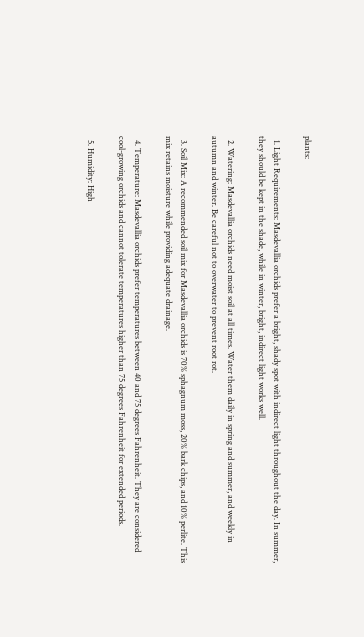plants:

  1. Light Requirements: Masdevallia orchids prefer a bright, shady spot with indirect light throughout the day. In summer, they should be kept in the shade, while in winter, bright, indirect light works well.

  2. Watering: Masdevallia orchids need moist soil at all times. Water them daily in spring and summer, and weekly in autumn and winter. Be careful not to overwater to prevent root rot.

  3. Soil Mix: A recommended soil mix for Masdevallia orchids is 70% sphagnum moss, 20% bark chips, and 10% perlite. This mix retains moisture while providing adequate drainage.

  4. Temperature: Masdevallia orchids prefer temperatures between 40 and 75 degrees Fahrenheit. They are considered cool-growing orchids and cannot tolerate temperatures higher than 75 degrees Fahrenheit for extended periods.

  5. Humidity: High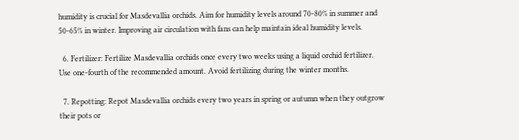humidity is crucial for Masdevallia orchids. Aim for humidity levels around 70-80% in summer and 50-65% in winter. Improving air circulation with fans can help maintain ideal humidity levels.

  6. Fertilizer: Fertilize Masdevallia orchids once every two weeks using a liquid orchid fertilizer. Use one-fourth of the recommended amount. Avoid fertilizing during the winter months.

  7. Repotting: Repot Masdevallia orchids every two years in spring or autumn when they outgrow their pots or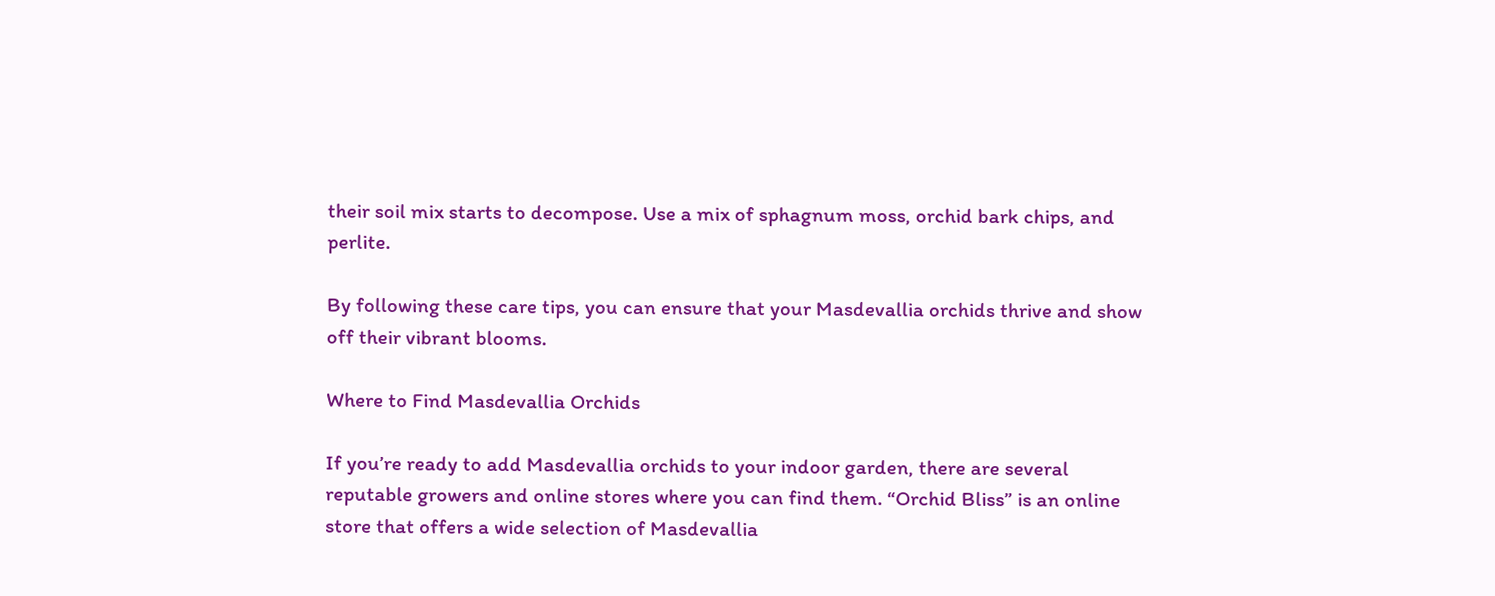their soil mix starts to decompose. Use a mix of sphagnum moss, orchid bark chips, and perlite.

By following these care tips, you can ensure that your Masdevallia orchids thrive and show off their vibrant blooms.

Where to Find Masdevallia Orchids

If you’re ready to add Masdevallia orchids to your indoor garden, there are several reputable growers and online stores where you can find them. “Orchid Bliss” is an online store that offers a wide selection of Masdevallia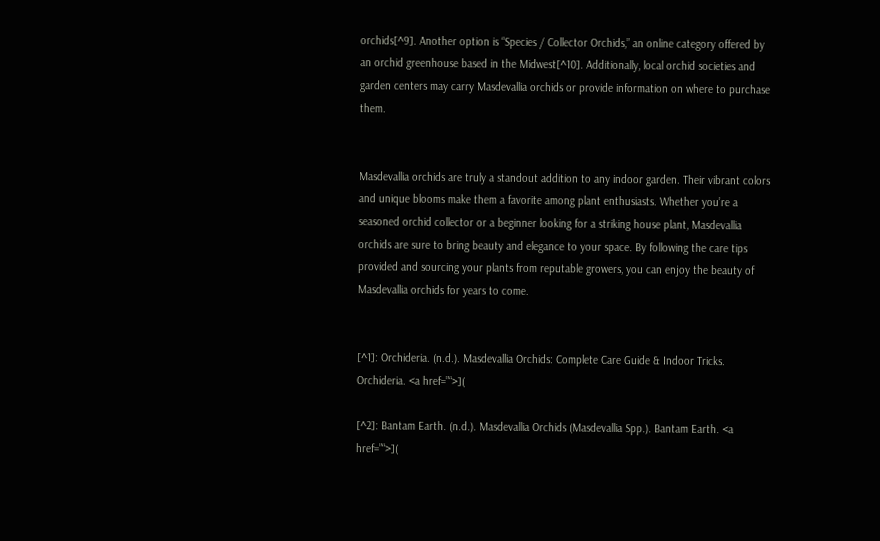orchids[^9]. Another option is “Species / Collector Orchids,” an online category offered by an orchid greenhouse based in the Midwest[^10]. Additionally, local orchid societies and garden centers may carry Masdevallia orchids or provide information on where to purchase them.


Masdevallia orchids are truly a standout addition to any indoor garden. Their vibrant colors and unique blooms make them a favorite among plant enthusiasts. Whether you’re a seasoned orchid collector or a beginner looking for a striking house plant, Masdevallia orchids are sure to bring beauty and elegance to your space. By following the care tips provided and sourcing your plants from reputable growers, you can enjoy the beauty of Masdevallia orchids for years to come.


[^1]: Orchideria. (n.d.). Masdevallia Orchids: Complete Care Guide & Indoor Tricks. Orchideria. <a href=”“>](

[^2]: Bantam Earth. (n.d.). Masdevallia Orchids (Masdevallia Spp.). Bantam Earth. <a href=”“>](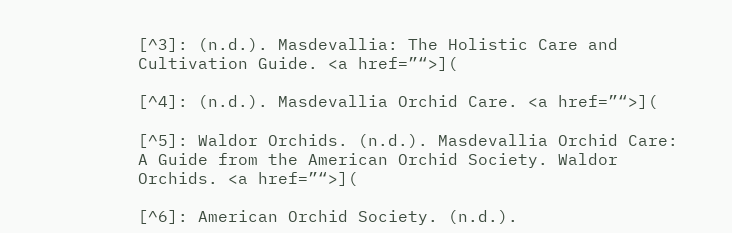[^3]: (n.d.). Masdevallia: The Holistic Care and Cultivation Guide. <a href=”“>](

[^4]: (n.d.). Masdevallia Orchid Care. <a href=”“>](

[^5]: Waldor Orchids. (n.d.). Masdevallia Orchid Care: A Guide from the American Orchid Society. Waldor Orchids. <a href=”“>](

[^6]: American Orchid Society. (n.d.).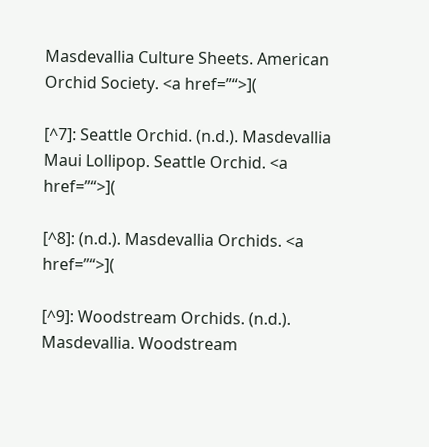Masdevallia Culture Sheets. American Orchid Society. <a href=”“>](

[^7]: Seattle Orchid. (n.d.). Masdevallia Maui Lollipop. Seattle Orchid. <a href=”“>](

[^8]: (n.d.). Masdevallia Orchids. <a href=”“>](

[^9]: Woodstream Orchids. (n.d.). Masdevallia. Woodstream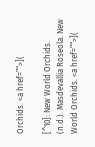Orchids. <a href=”“>](

[^10]: New World Orchids. (n.d.). Masdevallia Roseola. New World Orchids. <a href=”“>](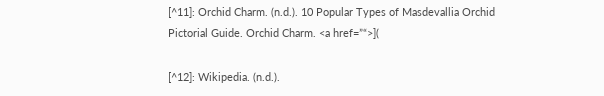[^11]: Orchid Charm. (n.d.). 10 Popular Types of Masdevallia Orchid Pictorial Guide. Orchid Charm. <a href=”“>](

[^12]: Wikipedia. (n.d.).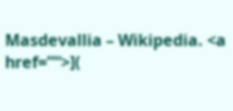Masdevallia – Wikipedia. <a href=”“>](